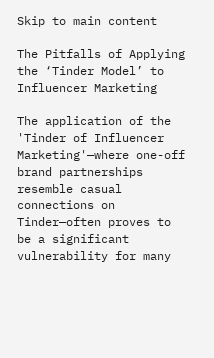Skip to main content

The Pitfalls of Applying the ‘Tinder Model’ to Influencer Marketing

The application of the 'Tinder of Influencer Marketing'—where one-off brand partnerships resemble casual connections on Tinder—often proves to be a significant vulnerability for many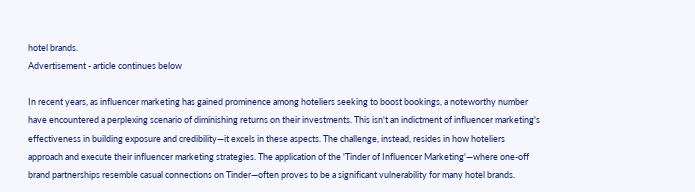hotel brands.
Advertisement - article continues below

In recent years, as influencer marketing has gained prominence among hoteliers seeking to boost bookings, a noteworthy number have encountered a perplexing scenario of diminishing returns on their investments. This isn't an indictment of influencer marketing's effectiveness in building exposure and credibility—it excels in these aspects. The challenge, instead, resides in how hoteliers approach and execute their influencer marketing strategies. The application of the 'Tinder of Influencer Marketing'—where one-off brand partnerships resemble casual connections on Tinder—often proves to be a significant vulnerability for many hotel brands.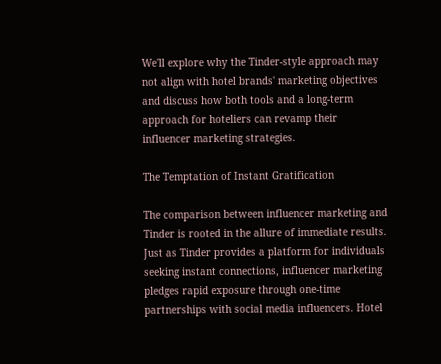We'll explore why the Tinder-style approach may not align with hotel brands' marketing objectives and discuss how both tools and a long-term approach for hoteliers can revamp their influencer marketing strategies.

The Temptation of Instant Gratification

The comparison between influencer marketing and Tinder is rooted in the allure of immediate results. Just as Tinder provides a platform for individuals seeking instant connections, influencer marketing pledges rapid exposure through one-time partnerships with social media influencers. Hotel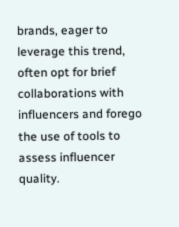brands, eager to leverage this trend, often opt for brief collaborations with influencers and forego the use of tools to assess influencer quality.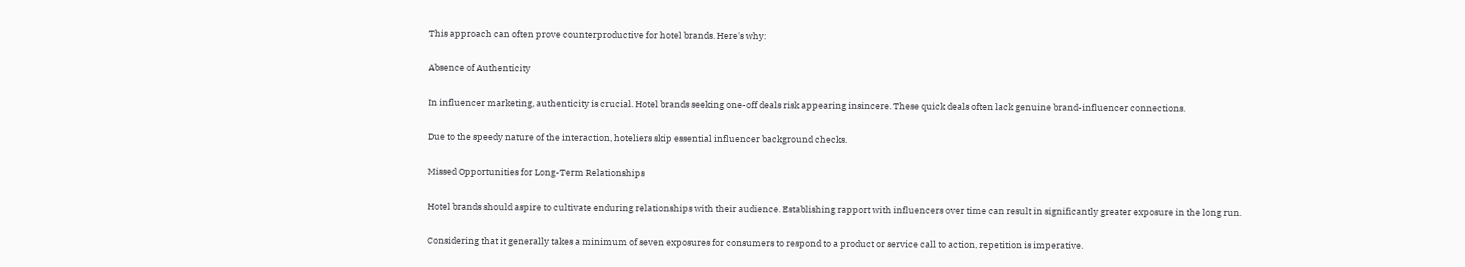This approach can often prove counterproductive for hotel brands. Here's why:

Absence of Authenticity

In influencer marketing, authenticity is crucial. Hotel brands seeking one-off deals risk appearing insincere. These quick deals often lack genuine brand-influencer connections.

Due to the speedy nature of the interaction, hoteliers skip essential influencer background checks.

Missed Opportunities for Long-Term Relationships

Hotel brands should aspire to cultivate enduring relationships with their audience. Establishing rapport with influencers over time can result in significantly greater exposure in the long run.

Considering that it generally takes a minimum of seven exposures for consumers to respond to a product or service call to action, repetition is imperative.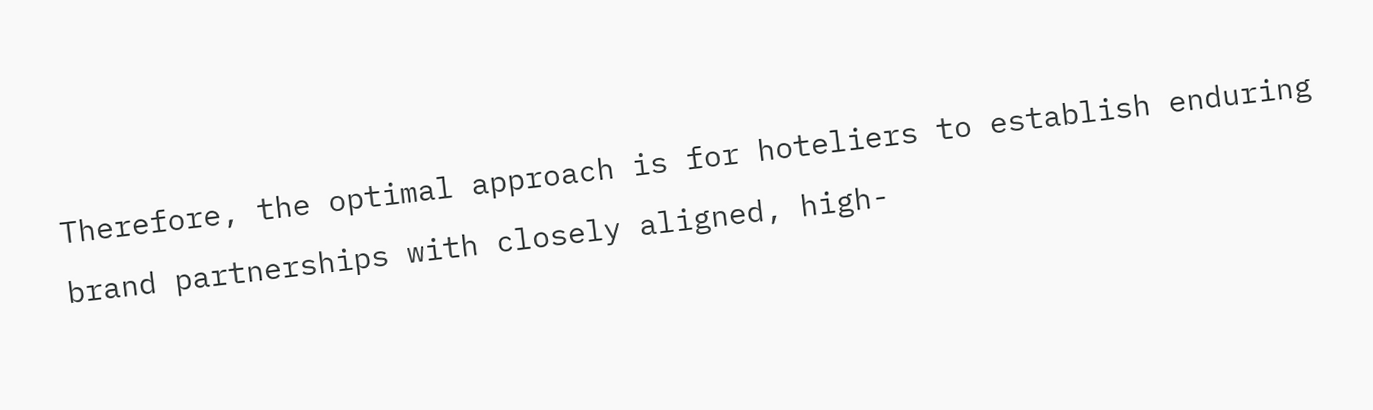Therefore, the optimal approach is for hoteliers to establish enduring brand partnerships with closely aligned, high-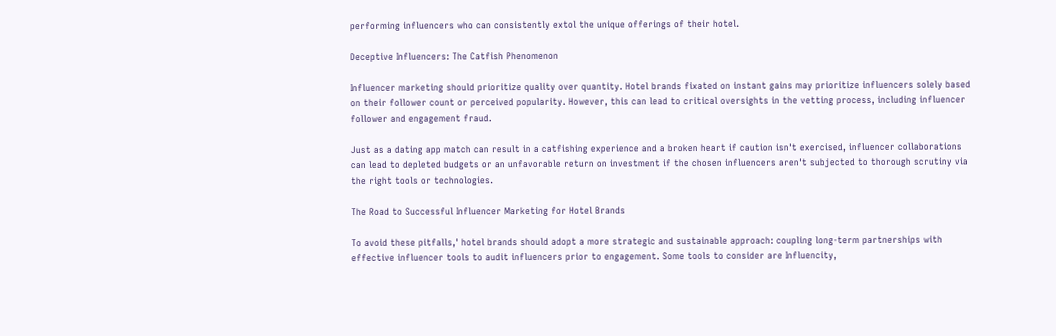performing influencers who can consistently extol the unique offerings of their hotel.

Deceptive Influencers: The Catfish Phenomenon

Influencer marketing should prioritize quality over quantity. Hotel brands fixated on instant gains may prioritize influencers solely based on their follower count or perceived popularity. However, this can lead to critical oversights in the vetting process, including influencer follower and engagement fraud.

Just as a dating app match can result in a catfishing experience and a broken heart if caution isn't exercised, influencer collaborations can lead to depleted budgets or an unfavorable return on investment if the chosen influencers aren't subjected to thorough scrutiny via the right tools or technologies.

The Road to Successful Influencer Marketing for Hotel Brands

To avoid these pitfalls,' hotel brands should adopt a more strategic and sustainable approach: coupling long-term partnerships with effective influencer tools to audit influencers prior to engagement. Some tools to consider are Influencity,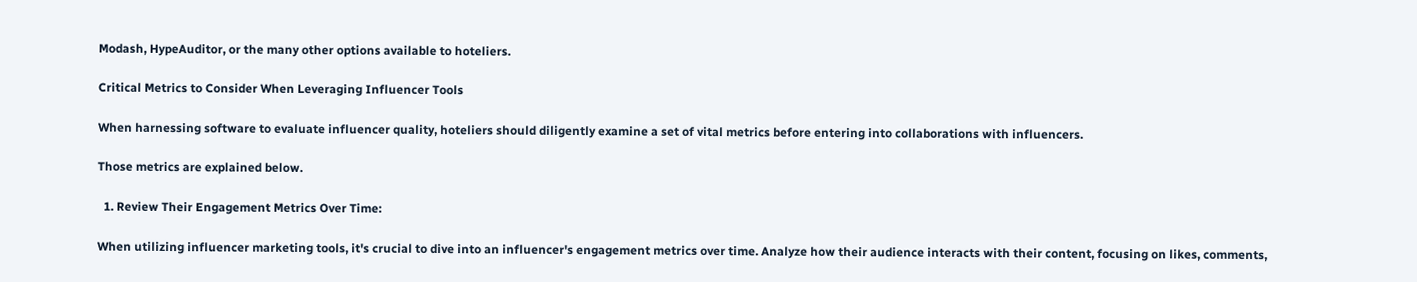Modash, HypeAuditor, or the many other options available to hoteliers.

Critical Metrics to Consider When Leveraging Influencer Tools

When harnessing software to evaluate influencer quality, hoteliers should diligently examine a set of vital metrics before entering into collaborations with influencers.

Those metrics are explained below.

  1. Review Their Engagement Metrics Over Time:

When utilizing influencer marketing tools, it's crucial to dive into an influencer's engagement metrics over time. Analyze how their audience interacts with their content, focusing on likes, comments,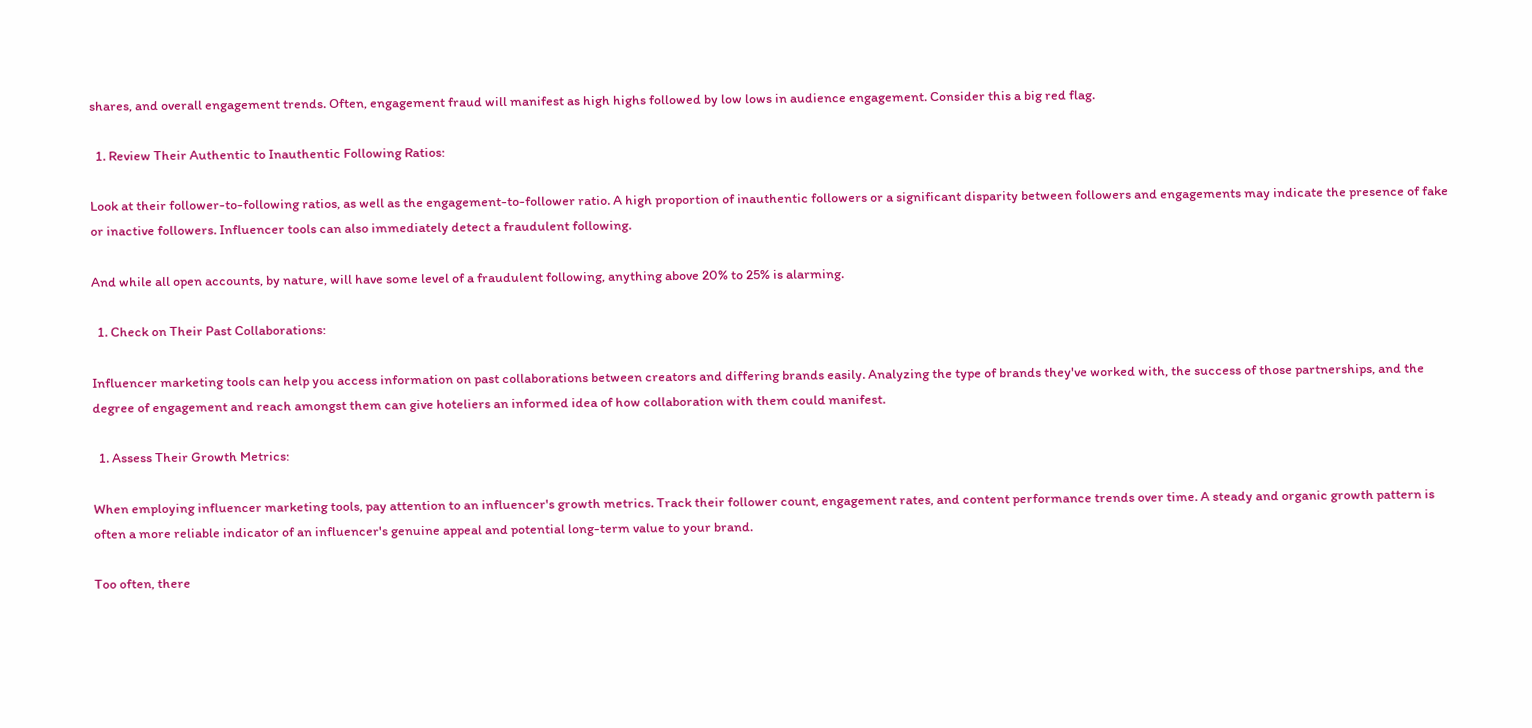shares, and overall engagement trends. Often, engagement fraud will manifest as high highs followed by low lows in audience engagement. Consider this a big red flag.

  1. Review Their Authentic to Inauthentic Following Ratios:

Look at their follower-to-following ratios, as well as the engagement-to-follower ratio. A high proportion of inauthentic followers or a significant disparity between followers and engagements may indicate the presence of fake or inactive followers. Influencer tools can also immediately detect a fraudulent following.

And while all open accounts, by nature, will have some level of a fraudulent following, anything above 20% to 25% is alarming.

  1. Check on Their Past Collaborations:

Influencer marketing tools can help you access information on past collaborations between creators and differing brands easily. Analyzing the type of brands they've worked with, the success of those partnerships, and the degree of engagement and reach amongst them can give hoteliers an informed idea of how collaboration with them could manifest.

  1. Assess Their Growth Metrics:

When employing influencer marketing tools, pay attention to an influencer's growth metrics. Track their follower count, engagement rates, and content performance trends over time. A steady and organic growth pattern is often a more reliable indicator of an influencer's genuine appeal and potential long-term value to your brand.

Too often, there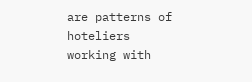are patterns of hoteliers working with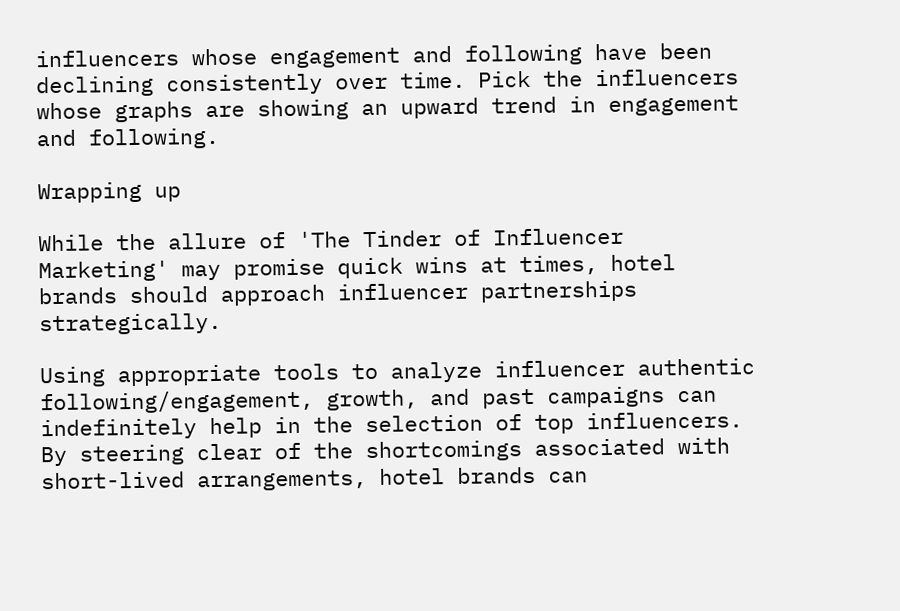influencers whose engagement and following have been declining consistently over time. Pick the influencers whose graphs are showing an upward trend in engagement and following.

Wrapping up

While the allure of 'The Tinder of Influencer Marketing' may promise quick wins at times, hotel brands should approach influencer partnerships strategically.

Using appropriate tools to analyze influencer authentic following/engagement, growth, and past campaigns can indefinitely help in the selection of top influencers. By steering clear of the shortcomings associated with short-lived arrangements, hotel brands can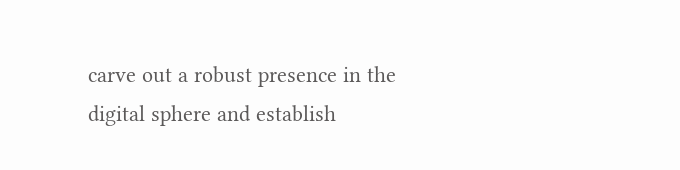carve out a robust presence in the digital sphere and establish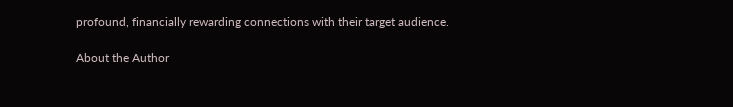profound, financially rewarding connections with their target audience.

About the Author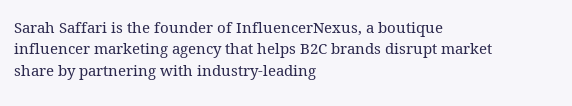Sarah Saffari is the founder of InfluencerNexus, a boutique influencer marketing agency that helps B2C brands disrupt market share by partnering with industry-leading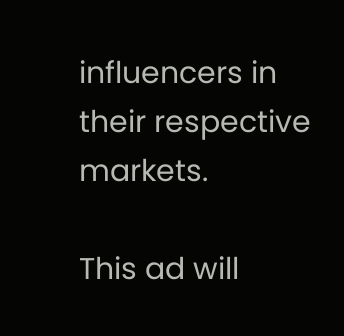influencers in their respective markets.

This ad will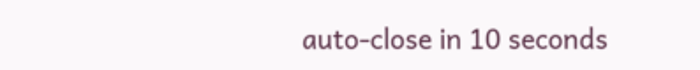auto-close in 10 seconds